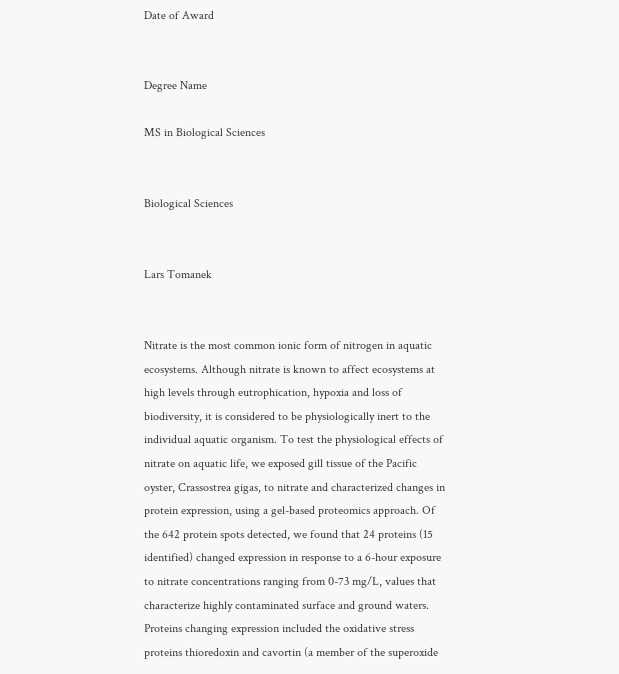Date of Award


Degree Name

MS in Biological Sciences


Biological Sciences


Lars Tomanek


Nitrate is the most common ionic form of nitrogen in aquatic ecosystems. Although nitrate is known to affect ecosystems at high levels through eutrophication, hypoxia and loss of biodiversity, it is considered to be physiologically inert to the individual aquatic organism. To test the physiological effects of nitrate on aquatic life, we exposed gill tissue of the Pacific oyster, Crassostrea gigas, to nitrate and characterized changes in protein expression, using a gel-based proteomics approach. Of the 642 protein spots detected, we found that 24 proteins (15 identified) changed expression in response to a 6-hour exposure to nitrate concentrations ranging from 0-73 mg/L, values that characterize highly contaminated surface and ground waters. Proteins changing expression included the oxidative stress proteins thioredoxin and cavortin (a member of the superoxide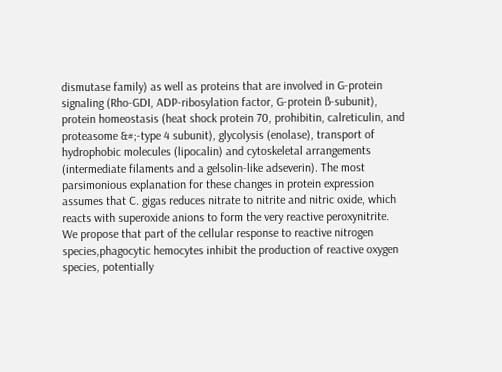dismutase family) as well as proteins that are involved in G-protein signaling (Rho-GDI, ADP-ribosylation factor, G-protein ß-subunit), protein homeostasis (heat shock protein 70, prohibitin, calreticulin, and proteasome &#;-type 4 subunit), glycolysis (enolase), transport of hydrophobic molecules (lipocalin) and cytoskeletal arrangements (intermediate filaments and a gelsolin-like adseverin). The most parsimonious explanation for these changes in protein expression assumes that C. gigas reduces nitrate to nitrite and nitric oxide, which reacts with superoxide anions to form the very reactive peroxynitrite. We propose that part of the cellular response to reactive nitrogen species,phagocytic hemocytes inhibit the production of reactive oxygen species, potentially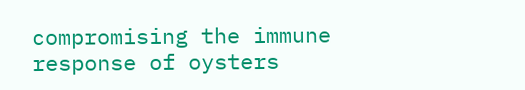compromising the immune response of oysters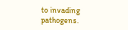to invading pathogens.